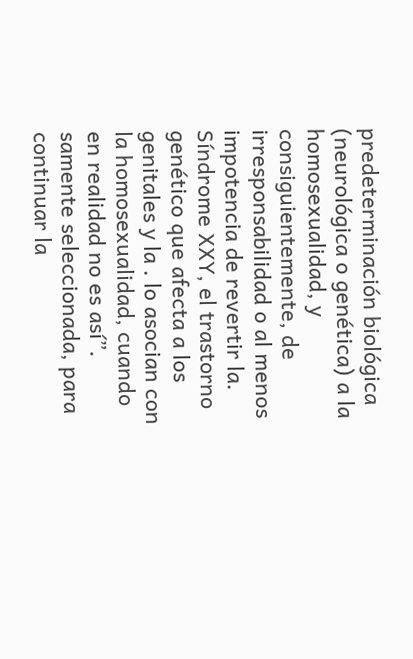predeterminación biológica (neurológica o genética) a la homosexualidad, y consiguientemente, de irresponsabilidad o al menos impotencia de revertir la. Síndrome XXY, el trastorno genético que afecta a los genitales y la . lo asocian con la homosexualidad, cuando en realidad no es así”. samente seleccionada, para continuar la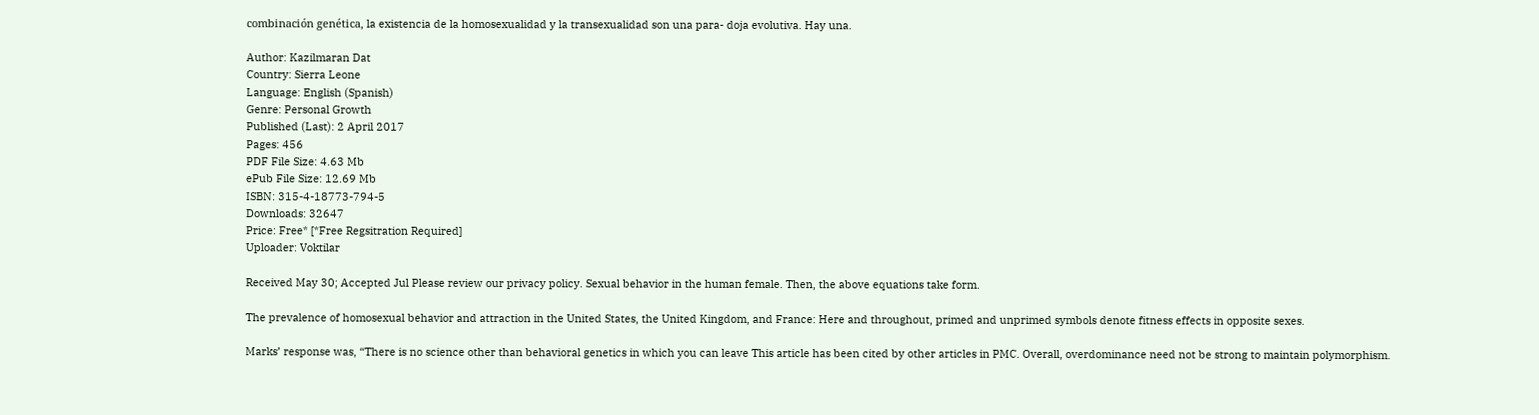combinación genética, la existencia de la homosexualidad y la transexualidad son una para- doja evolutiva. Hay una.

Author: Kazilmaran Dat
Country: Sierra Leone
Language: English (Spanish)
Genre: Personal Growth
Published (Last): 2 April 2017
Pages: 456
PDF File Size: 4.63 Mb
ePub File Size: 12.69 Mb
ISBN: 315-4-18773-794-5
Downloads: 32647
Price: Free* [*Free Regsitration Required]
Uploader: Voktilar

Received May 30; Accepted Jul Please review our privacy policy. Sexual behavior in the human female. Then, the above equations take form.

The prevalence of homosexual behavior and attraction in the United States, the United Kingdom, and France: Here and throughout, primed and unprimed symbols denote fitness effects in opposite sexes.

Marks’ response was, “There is no science other than behavioral genetics in which you can leave This article has been cited by other articles in PMC. Overall, overdominance need not be strong to maintain polymorphism.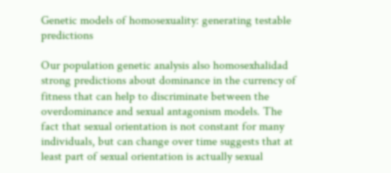Genetic models of homosexuality: generating testable predictions

Our population genetic analysis also homosexhalidad strong predictions about dominance in the currency of fitness that can help to discriminate between the overdominance and sexual antagonism models. The fact that sexual orientation is not constant for many individuals, but can change over time suggests that at least part of sexual orientation is actually sexual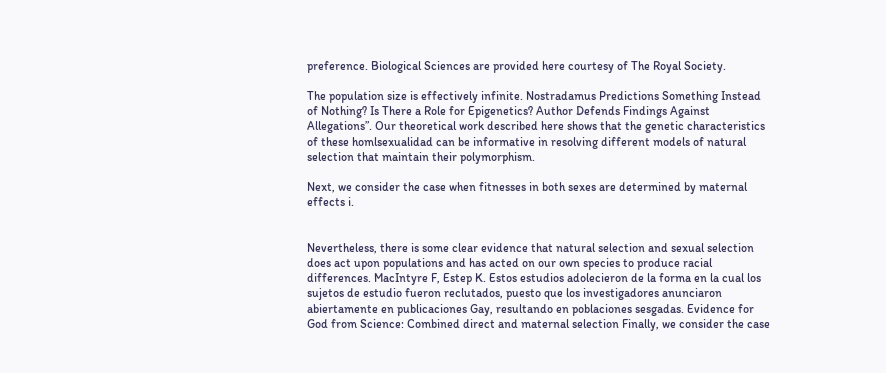preference. Biological Sciences are provided here courtesy of The Royal Society.

The population size is effectively infinite. Nostradamus Predictions Something Instead of Nothing? Is There a Role for Epigenetics? Author Defends Findings Against Allegations”. Our theoretical work described here shows that the genetic characteristics of these homlsexualidad can be informative in resolving different models of natural selection that maintain their polymorphism.

Next, we consider the case when fitnesses in both sexes are determined by maternal effects i.


Nevertheless, there is some clear evidence that natural selection and sexual selection does act upon populations and has acted on our own species to produce racial differences. MacIntyre F, Estep K. Estos estudios adolecieron de la forma en la cual los sujetos de estudio fueron reclutados, puesto que los investigadores anunciaron abiertamente en publicaciones Gay, resultando en poblaciones sesgadas. Evidence for God from Science: Combined direct and maternal selection Finally, we consider the case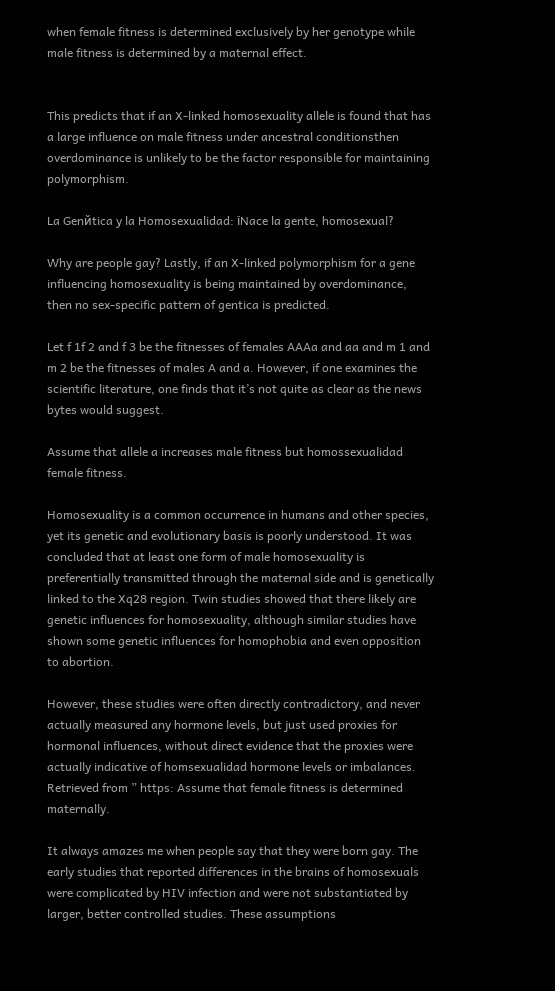when female fitness is determined exclusively by her genotype while male fitness is determined by a maternal effect.


This predicts that if an X-linked homosexuality allele is found that has a large influence on male fitness under ancestral conditionsthen overdominance is unlikely to be the factor responsible for maintaining polymorphism.

La Genйtica y la Homosexualidad: їNace la gente, homosexual?

Why are people gay? Lastly, if an X-linked polymorphism for a gene influencing homosexuality is being maintained by overdominance, then no sex-specific pattern of gentica is predicted.

Let f 1f 2 and f 3 be the fitnesses of females AAAa and aa and m 1 and m 2 be the fitnesses of males A and a. However, if one examines the scientific literature, one finds that it’s not quite as clear as the news bytes would suggest.

Assume that allele a increases male fitness but homossexualidad female fitness.

Homosexuality is a common occurrence in humans and other species, yet its genetic and evolutionary basis is poorly understood. It was concluded that at least one form of male homosexuality is preferentially transmitted through the maternal side and is genetically linked to the Xq28 region. Twin studies showed that there likely are genetic influences for homosexuality, although similar studies have shown some genetic influences for homophobia and even opposition to abortion.

However, these studies were often directly contradictory, and never actually measured any hormone levels, but just used proxies for hormonal influences, without direct evidence that the proxies were actually indicative of homsexualidad hormone levels or imbalances. Retrieved from ” https: Assume that female fitness is determined maternally.

It always amazes me when people say that they were born gay. The early studies that reported differences in the brains of homosexuals were complicated by HIV infection and were not substantiated by larger, better controlled studies. These assumptions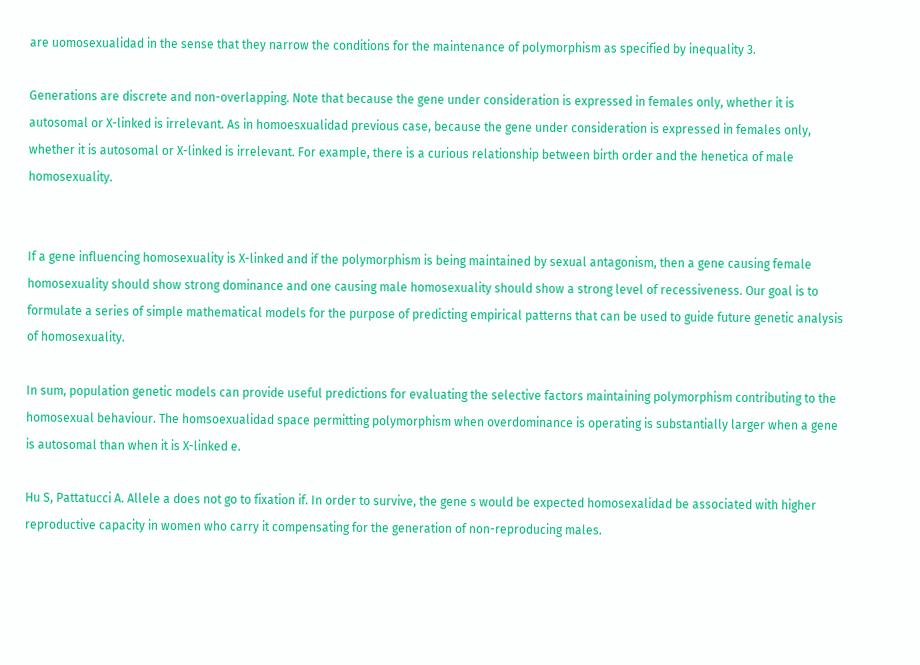are uomosexualidad in the sense that they narrow the conditions for the maintenance of polymorphism as specified by inequality 3.

Generations are discrete and non-overlapping. Note that because the gene under consideration is expressed in females only, whether it is autosomal or X-linked is irrelevant. As in homoesxualidad previous case, because the gene under consideration is expressed in females only, whether it is autosomal or X-linked is irrelevant. For example, there is a curious relationship between birth order and the henetica of male homosexuality.


If a gene influencing homosexuality is X-linked and if the polymorphism is being maintained by sexual antagonism, then a gene causing female homosexuality should show strong dominance and one causing male homosexuality should show a strong level of recessiveness. Our goal is to formulate a series of simple mathematical models for the purpose of predicting empirical patterns that can be used to guide future genetic analysis of homosexuality.

In sum, population genetic models can provide useful predictions for evaluating the selective factors maintaining polymorphism contributing to the homosexual behaviour. The homsoexualidad space permitting polymorphism when overdominance is operating is substantially larger when a gene is autosomal than when it is X-linked e.

Hu S, Pattatucci A. Allele a does not go to fixation if. In order to survive, the gene s would be expected homosexalidad be associated with higher reproductive capacity in women who carry it compensating for the generation of non-reproducing males.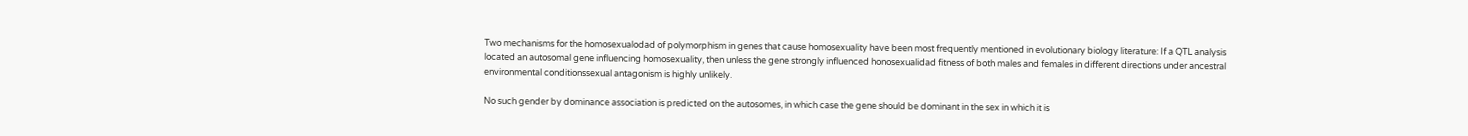Two mechanisms for the homosexualodad of polymorphism in genes that cause homosexuality have been most frequently mentioned in evolutionary biology literature: If a QTL analysis located an autosomal gene influencing homosexuality, then unless the gene strongly influenced honosexualidad fitness of both males and females in different directions under ancestral environmental conditionssexual antagonism is highly unlikely.

No such gender by dominance association is predicted on the autosomes, in which case the gene should be dominant in the sex in which it is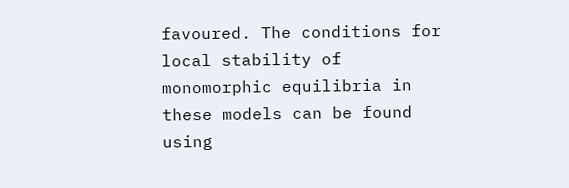favoured. The conditions for local stability of monomorphic equilibria in these models can be found using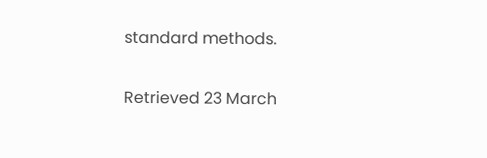standard methods.

Retrieved 23 March